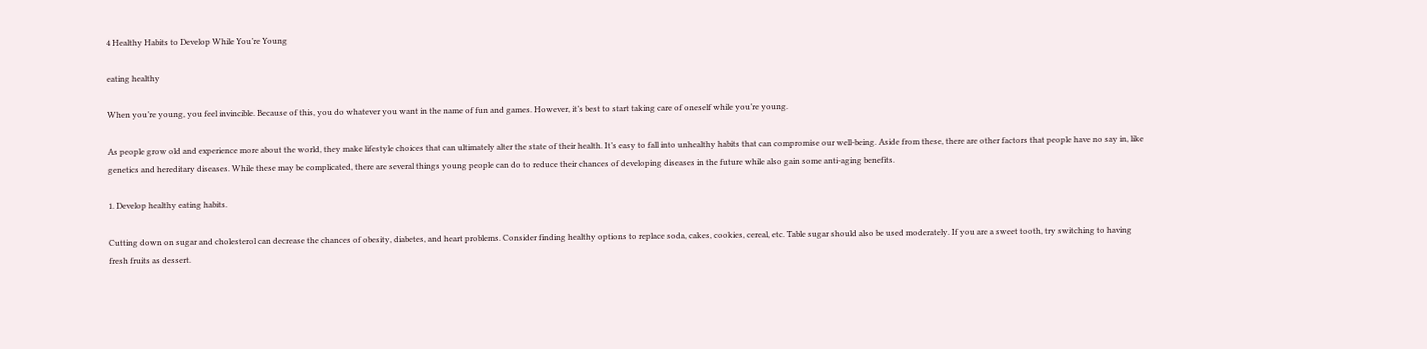4 Healthy Habits to Develop While You’re Young

eating healthy

When you’re young, you feel invincible. Because of this, you do whatever you want in the name of fun and games. However, it’s best to start taking care of oneself while you’re young.

As people grow old and experience more about the world, they make lifestyle choices that can ultimately alter the state of their health. It’s easy to fall into unhealthy habits that can compromise our well-being. Aside from these, there are other factors that people have no say in, like genetics and hereditary diseases. While these may be complicated, there are several things young people can do to reduce their chances of developing diseases in the future while also gain some anti-aging benefits.

1. Develop healthy eating habits.

Cutting down on sugar and cholesterol can decrease the chances of obesity, diabetes, and heart problems. Consider finding healthy options to replace soda, cakes, cookies, cereal, etc. Table sugar should also be used moderately. If you are a sweet tooth, try switching to having fresh fruits as dessert.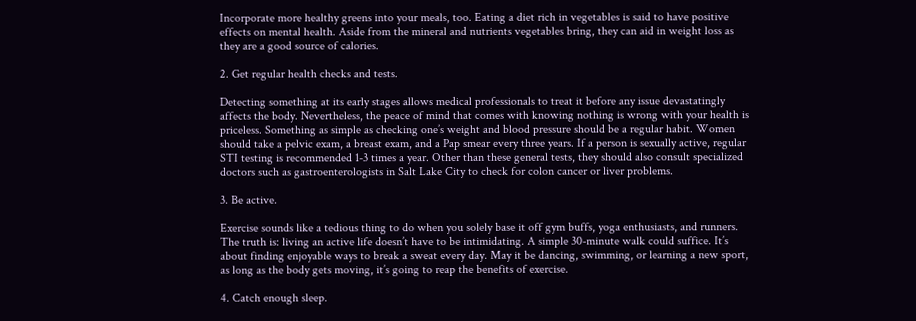Incorporate more healthy greens into your meals, too. Eating a diet rich in vegetables is said to have positive effects on mental health. Aside from the mineral and nutrients vegetables bring, they can aid in weight loss as they are a good source of calories.

2. Get regular health checks and tests.

Detecting something at its early stages allows medical professionals to treat it before any issue devastatingly affects the body. Nevertheless, the peace of mind that comes with knowing nothing is wrong with your health is priceless. Something as simple as checking one’s weight and blood pressure should be a regular habit. Women should take a pelvic exam, a breast exam, and a Pap smear every three years. If a person is sexually active, regular STI testing is recommended 1-3 times a year. Other than these general tests, they should also consult specialized doctors such as gastroenterologists in Salt Lake City to check for colon cancer or liver problems.

3. Be active.

Exercise sounds like a tedious thing to do when you solely base it off gym buffs, yoga enthusiasts, and runners. The truth is: living an active life doesn’t have to be intimidating. A simple 30-minute walk could suffice. It’s about finding enjoyable ways to break a sweat every day. May it be dancing, swimming, or learning a new sport, as long as the body gets moving, it’s going to reap the benefits of exercise.

4. Catch enough sleep.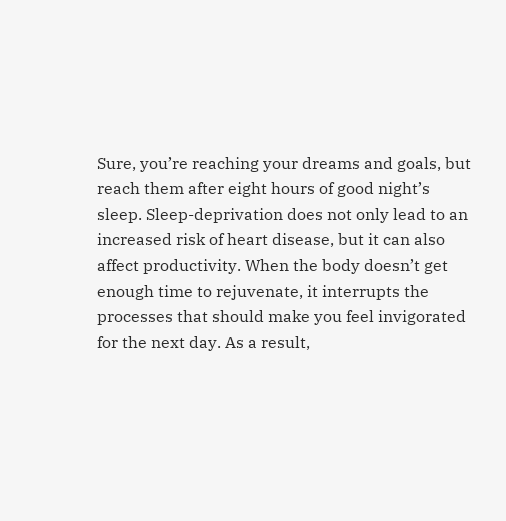Sure, you’re reaching your dreams and goals, but reach them after eight hours of good night’s sleep. Sleep-deprivation does not only lead to an increased risk of heart disease, but it can also affect productivity. When the body doesn’t get enough time to rejuvenate, it interrupts the processes that should make you feel invigorated for the next day. As a result,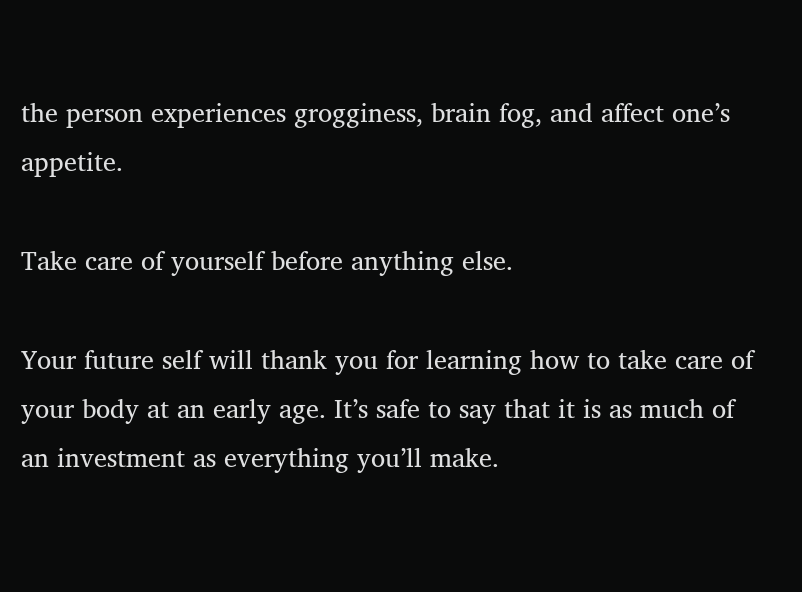the person experiences grogginess, brain fog, and affect one’s appetite.

Take care of yourself before anything else.

Your future self will thank you for learning how to take care of your body at an early age. It’s safe to say that it is as much of an investment as everything you’ll make.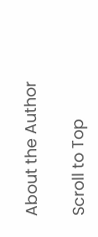About the Author

Scroll to Top